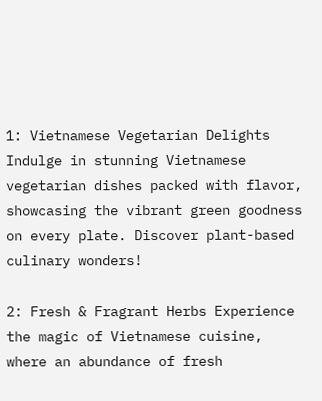1: Vietnamese Vegetarian Delights Indulge in stunning Vietnamese vegetarian dishes packed with flavor, showcasing the vibrant green goodness on every plate. Discover plant-based culinary wonders!

2: Fresh & Fragrant Herbs Experience the magic of Vietnamese cuisine, where an abundance of fresh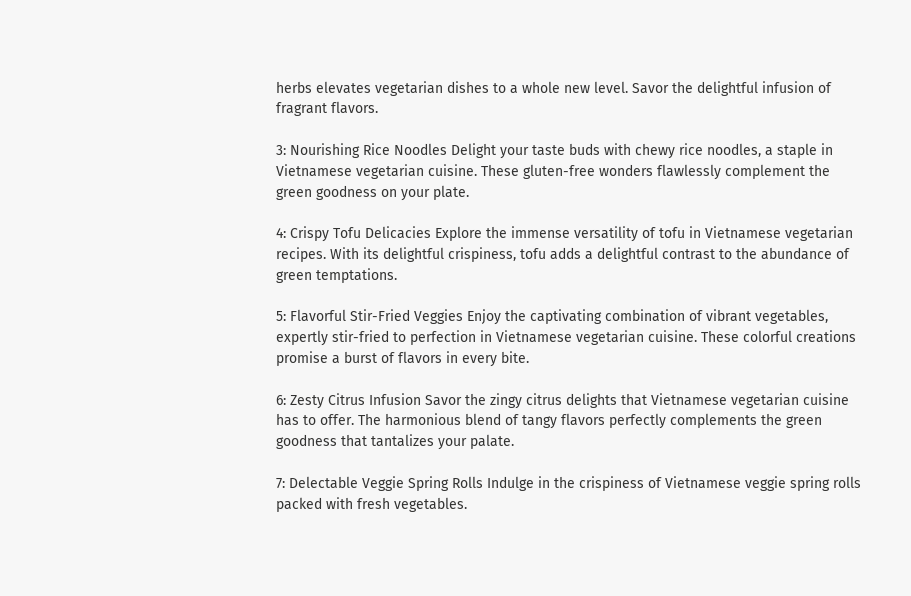herbs elevates vegetarian dishes to a whole new level. Savor the delightful infusion of fragrant flavors.

3: Nourishing Rice Noodles Delight your taste buds with chewy rice noodles, a staple in Vietnamese vegetarian cuisine. These gluten-free wonders flawlessly complement the green goodness on your plate.

4: Crispy Tofu Delicacies Explore the immense versatility of tofu in Vietnamese vegetarian recipes. With its delightful crispiness, tofu adds a delightful contrast to the abundance of green temptations.

5: Flavorful Stir-Fried Veggies Enjoy the captivating combination of vibrant vegetables, expertly stir-fried to perfection in Vietnamese vegetarian cuisine. These colorful creations promise a burst of flavors in every bite.

6: Zesty Citrus Infusion Savor the zingy citrus delights that Vietnamese vegetarian cuisine has to offer. The harmonious blend of tangy flavors perfectly complements the green goodness that tantalizes your palate.

7: Delectable Veggie Spring Rolls Indulge in the crispiness of Vietnamese veggie spring rolls packed with fresh vegetables.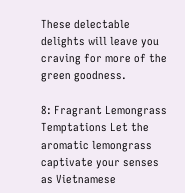These delectable delights will leave you craving for more of the green goodness.

8: Fragrant Lemongrass Temptations Let the aromatic lemongrass captivate your senses as Vietnamese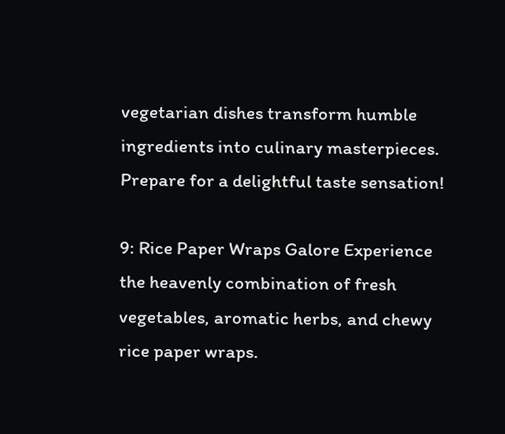vegetarian dishes transform humble ingredients into culinary masterpieces. Prepare for a delightful taste sensation!

9: Rice Paper Wraps Galore Experience the heavenly combination of fresh vegetables, aromatic herbs, and chewy rice paper wraps.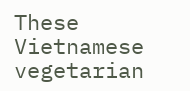These Vietnamese vegetarian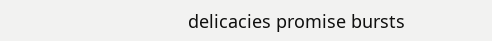delicacies promise bursts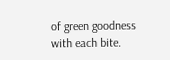of green goodness with each bite.